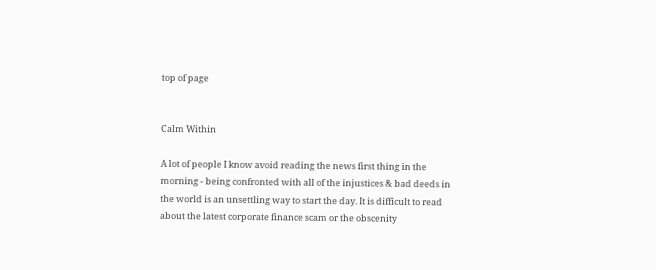top of page


Calm Within

A lot of people I know avoid reading the news first thing in the morning - being confronted with all of the injustices & bad deeds in the world is an unsettling way to start the day. It is difficult to read about the latest corporate finance scam or the obscenity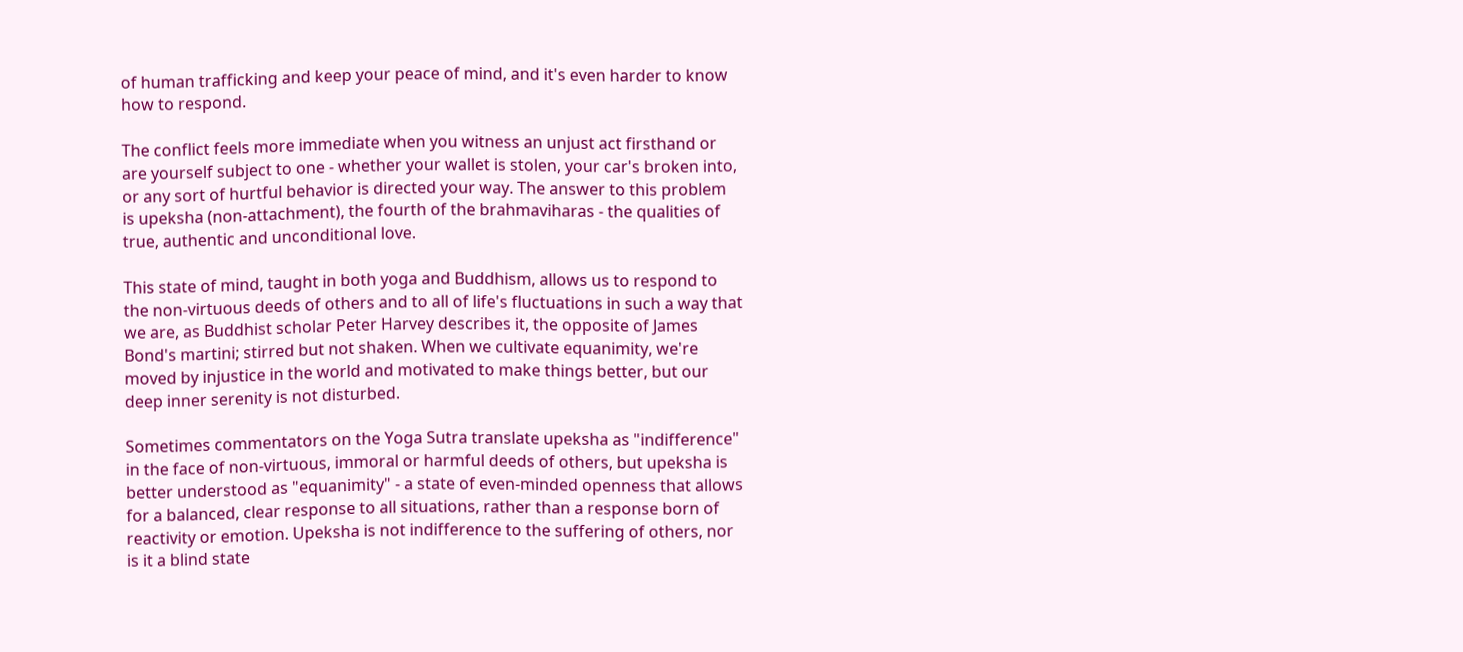of human trafficking and keep your peace of mind, and it's even harder to know how to respond.

The conflict feels more immediate when you witness an unjust act firsthand or are yourself subject to one - whether your wallet is stolen, your car's broken into, or any sort of hurtful behavior is directed your way. The answer to this problem is upeksha (non-attachment), the fourth of the brahmaviharas - the qualities of true, authentic and unconditional love.

This state of mind, taught in both yoga and Buddhism, allows us to respond to the non-virtuous deeds of others and to all of life's fluctuations in such a way that we are, as Buddhist scholar Peter Harvey describes it, the opposite of James Bond's martini; stirred but not shaken. When we cultivate equanimity, we're moved by injustice in the world and motivated to make things better, but our deep inner serenity is not disturbed.

Sometimes commentators on the Yoga Sutra translate upeksha as "indifference" in the face of non-virtuous, immoral or harmful deeds of others, but upeksha is better understood as "equanimity" - a state of even-minded openness that allows for a balanced, clear response to all situations, rather than a response born of reactivity or emotion. Upeksha is not indifference to the suffering of others, nor is it a blind state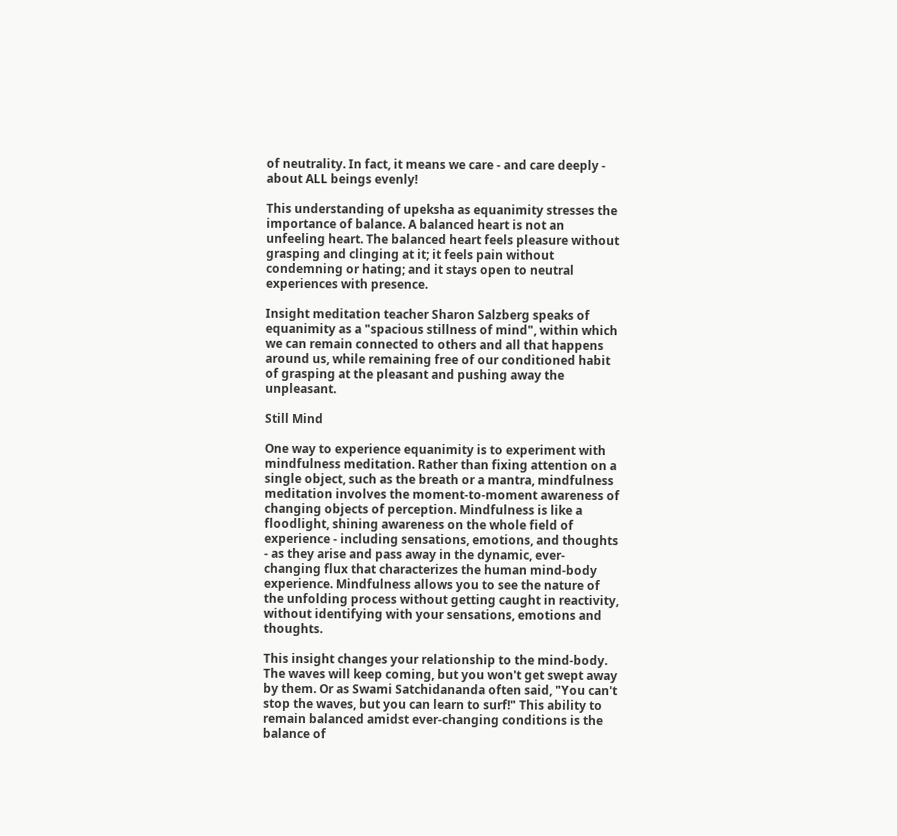of neutrality. In fact, it means we care - and care deeply - about ALL beings evenly!

This understanding of upeksha as equanimity stresses the importance of balance. A balanced heart is not an unfeeling heart. The balanced heart feels pleasure without grasping and clinging at it; it feels pain without condemning or hating; and it stays open to neutral experiences with presence.

Insight meditation teacher Sharon Salzberg speaks of equanimity as a "spacious stillness of mind", within which we can remain connected to others and all that happens around us, while remaining free of our conditioned habit of grasping at the pleasant and pushing away the unpleasant.

Still Mind

One way to experience equanimity is to experiment with mindfulness meditation. Rather than fixing attention on a single object, such as the breath or a mantra, mindfulness meditation involves the moment-to-moment awareness of changing objects of perception. Mindfulness is like a floodlight, shining awareness on the whole field of experience - including sensations, emotions, and thoughts - as they arise and pass away in the dynamic, ever-changing flux that characterizes the human mind-body experience. Mindfulness allows you to see the nature of the unfolding process without getting caught in reactivity, without identifying with your sensations, emotions and thoughts.

This insight changes your relationship to the mind-body. The waves will keep coming, but you won't get swept away by them. Or as Swami Satchidananda often said, "You can't stop the waves, but you can learn to surf!" This ability to remain balanced amidst ever-changing conditions is the balance of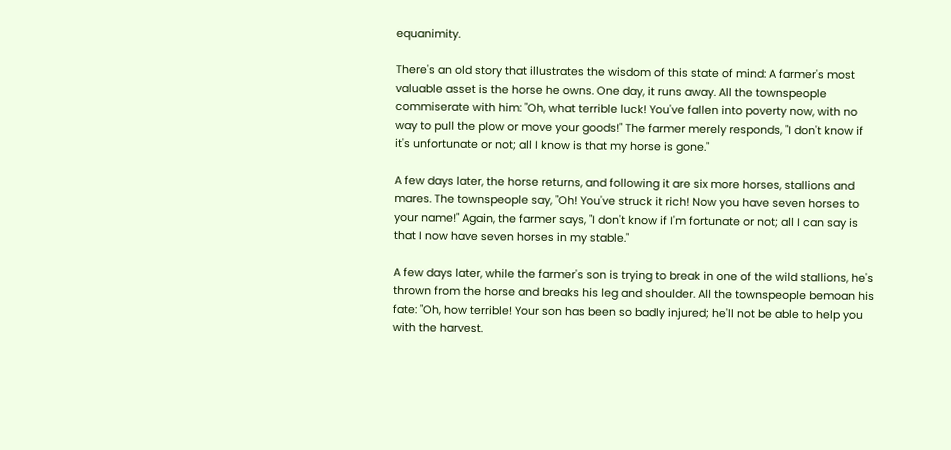equanimity.

There's an old story that illustrates the wisdom of this state of mind: A farmer's most valuable asset is the horse he owns. One day, it runs away. All the townspeople commiserate with him: "Oh, what terrible luck! You've fallen into poverty now, with no way to pull the plow or move your goods!" The farmer merely responds, "I don't know if it's unfortunate or not; all I know is that my horse is gone."

A few days later, the horse returns, and following it are six more horses, stallions and mares. The townspeople say, "Oh! You've struck it rich! Now you have seven horses to your name!" Again, the farmer says, "I don't know if I'm fortunate or not; all I can say is that I now have seven horses in my stable."

A few days later, while the farmer's son is trying to break in one of the wild stallions, he's thrown from the horse and breaks his leg and shoulder. All the townspeople bemoan his fate: "Oh, how terrible! Your son has been so badly injured; he'll not be able to help you with the harvest.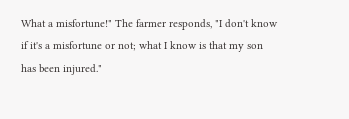What a misfortune!" The farmer responds, "I don't know if it's a misfortune or not; what I know is that my son has been injured."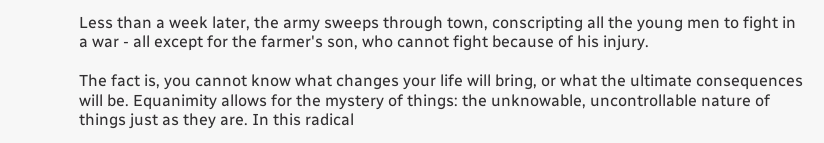Less than a week later, the army sweeps through town, conscripting all the young men to fight in a war - all except for the farmer's son, who cannot fight because of his injury.

The fact is, you cannot know what changes your life will bring, or what the ultimate consequences will be. Equanimity allows for the mystery of things: the unknowable, uncontrollable nature of things just as they are. In this radical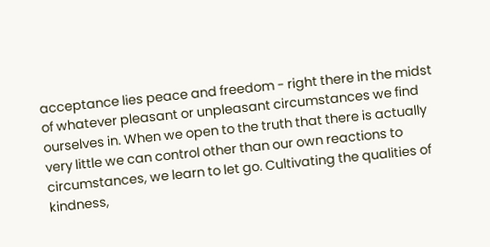acceptance lies peace and freedom - right there in the midst of whatever pleasant or unpleasant circumstances we find ourselves in. When we open to the truth that there is actually very little we can control other than our own reactions to circumstances, we learn to let go. Cultivating the qualities of kindness,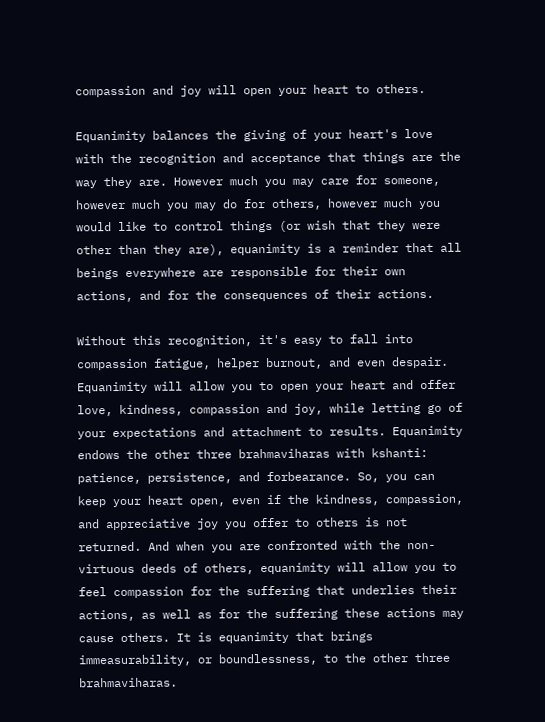compassion and joy will open your heart to others.

Equanimity balances the giving of your heart's love with the recognition and acceptance that things are the way they are. However much you may care for someone, however much you may do for others, however much you would like to control things (or wish that they were other than they are), equanimity is a reminder that all beings everywhere are responsible for their own actions, and for the consequences of their actions.

Without this recognition, it's easy to fall into compassion fatigue, helper burnout, and even despair. Equanimity will allow you to open your heart and offer love, kindness, compassion and joy, while letting go of your expectations and attachment to results. Equanimity endows the other three brahmaviharas with kshanti: patience, persistence, and forbearance. So, you can keep your heart open, even if the kindness, compassion, and appreciative joy you offer to others is not returned. And when you are confronted with the non-virtuous deeds of others, equanimity will allow you to feel compassion for the suffering that underlies their actions, as well as for the suffering these actions may cause others. It is equanimity that brings immeasurability, or boundlessness, to the other three brahmaviharas.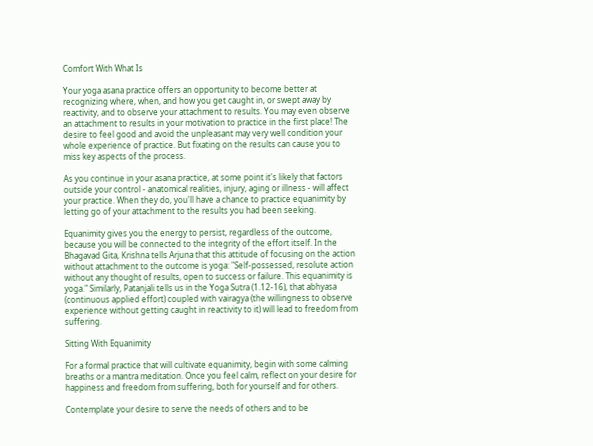Comfort With What Is

Your yoga asana practice offers an opportunity to become better at recognizing where, when, and how you get caught in, or swept away by reactivity, and to observe your attachment to results. You may even observe an attachment to results in your motivation to practice in the first place! The desire to feel good and avoid the unpleasant may very well condition your whole experience of practice. But fixating on the results can cause you to miss key aspects of the process.

As you continue in your asana practice, at some point it's likely that factors outside your control - anatomical realities, injury, aging or illness - will affect your practice. When they do, you'll have a chance to practice equanimity by letting go of your attachment to the results you had been seeking.

Equanimity gives you the energy to persist, regardless of the outcome, because you will be connected to the integrity of the effort itself. In the Bhagavad Gita, Krishna tells Arjuna that this attitude of focusing on the action without attachment to the outcome is yoga: "Self-possessed, resolute action without any thought of results, open to success or failure. This equanimity is yoga." Similarly, Patanjali tells us in the Yoga Sutra (1.12-16), that abhyasa (continuous applied effort) coupled with vairagya (the willingness to observe experience without getting caught in reactivity to it) will lead to freedom from suffering.

Sitting With Equanimity

For a formal practice that will cultivate equanimity, begin with some calming breaths or a mantra meditation. Once you feel calm, reflect on your desire for happiness and freedom from suffering, both for yourself and for others.

Contemplate your desire to serve the needs of others and to be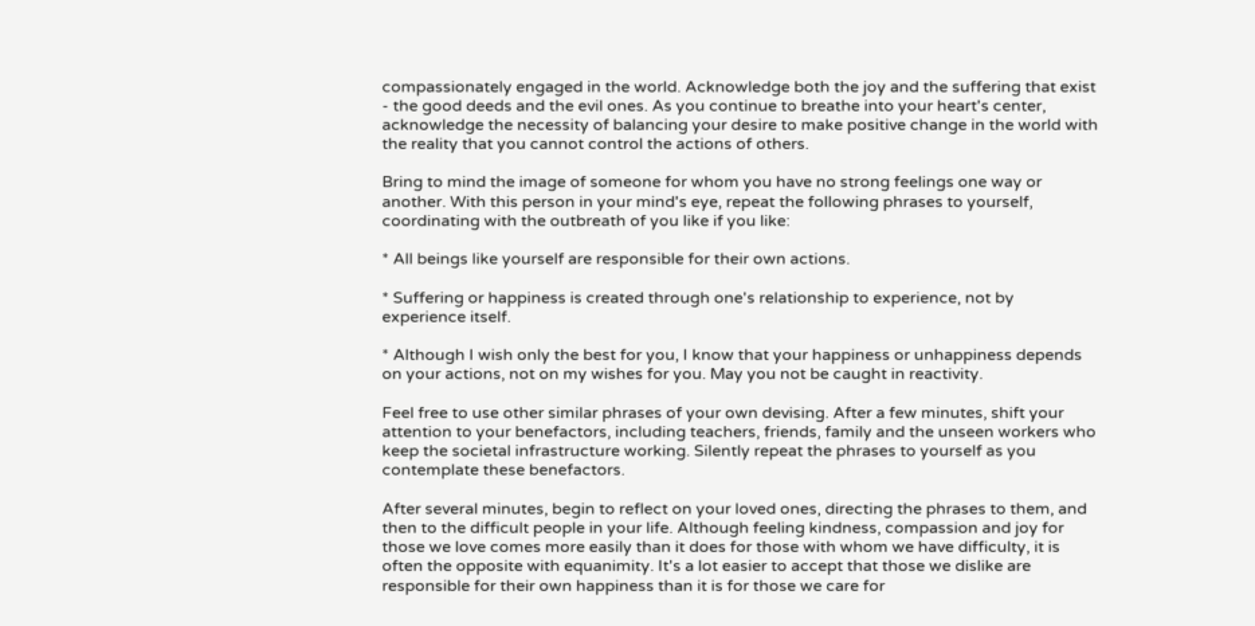compassionately engaged in the world. Acknowledge both the joy and the suffering that exist - the good deeds and the evil ones. As you continue to breathe into your heart's center, acknowledge the necessity of balancing your desire to make positive change in the world with the reality that you cannot control the actions of others.

Bring to mind the image of someone for whom you have no strong feelings one way or another. With this person in your mind's eye, repeat the following phrases to yourself, coordinating with the outbreath of you like if you like:

* All beings like yourself are responsible for their own actions.

* Suffering or happiness is created through one's relationship to experience, not by experience itself.

* Although I wish only the best for you, I know that your happiness or unhappiness depends on your actions, not on my wishes for you. May you not be caught in reactivity.

Feel free to use other similar phrases of your own devising. After a few minutes, shift your attention to your benefactors, including teachers, friends, family and the unseen workers who keep the societal infrastructure working. Silently repeat the phrases to yourself as you contemplate these benefactors.

After several minutes, begin to reflect on your loved ones, directing the phrases to them, and then to the difficult people in your life. Although feeling kindness, compassion and joy for those we love comes more easily than it does for those with whom we have difficulty, it is often the opposite with equanimity. It's a lot easier to accept that those we dislike are responsible for their own happiness than it is for those we care for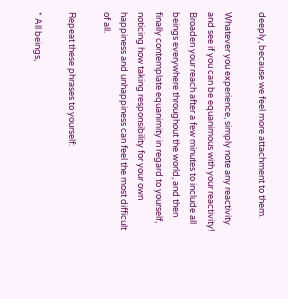deeply, because we feel more attachment to them.

Whatever you experience, simply note any reactivity and see if you can be equanimous with your reactivity! Broaden your reach after a few minutes to include all beings everywhere throughout the world, and then finally contemplate equanimity in regard to yourself, noticing how taking responsibility for your own happiness and unhappiness can feel the most difficult of all.

Repeat these phrases to yourself:

* All beings,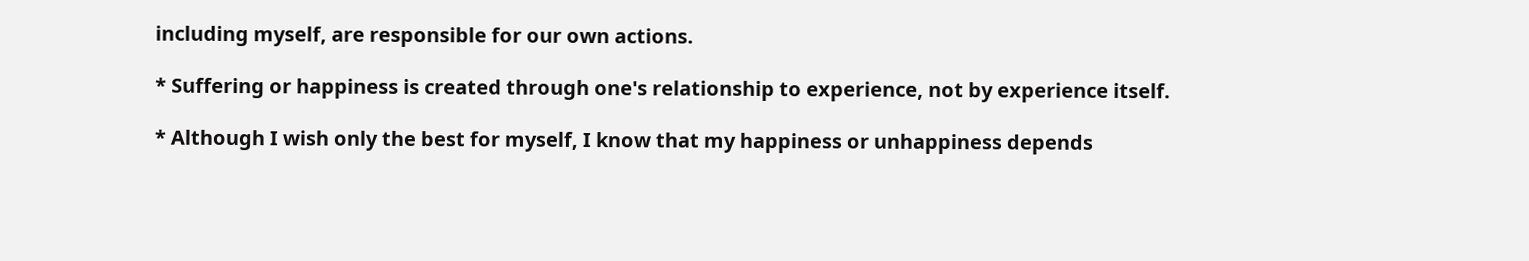including myself, are responsible for our own actions.

* Suffering or happiness is created through one's relationship to experience, not by experience itself.

* Although I wish only the best for myself, I know that my happiness or unhappiness depends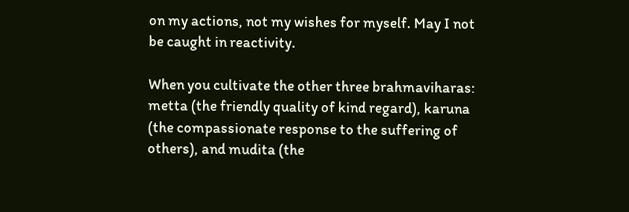on my actions, not my wishes for myself. May I not be caught in reactivity.

When you cultivate the other three brahmaviharas: metta (the friendly quality of kind regard), karuna (the compassionate response to the suffering of others), and mudita (the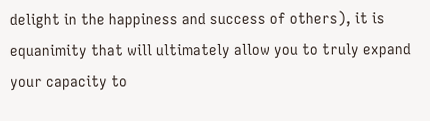delight in the happiness and success of others), it is equanimity that will ultimately allow you to truly expand your capacity to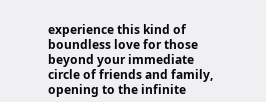experience this kind of boundless love for those beyond your immediate circle of friends and family, opening to the infinite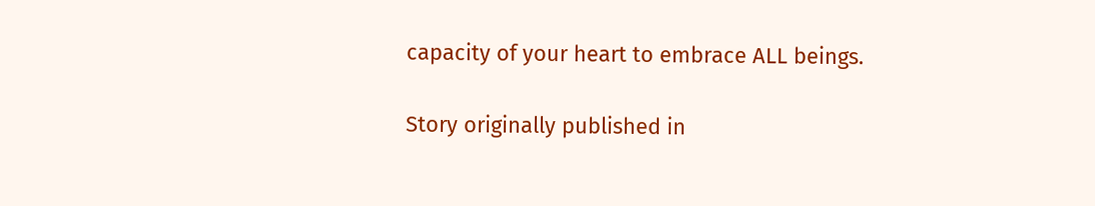capacity of your heart to embrace ALL beings.

Story originally published in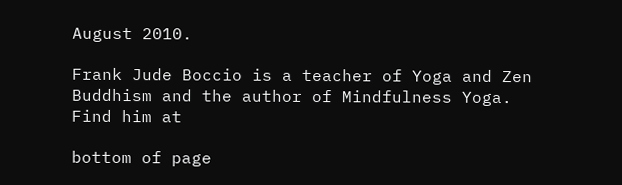August 2010.

Frank Jude Boccio is a teacher of Yoga and Zen Buddhism and the author of Mindfulness Yoga. Find him at

bottom of page